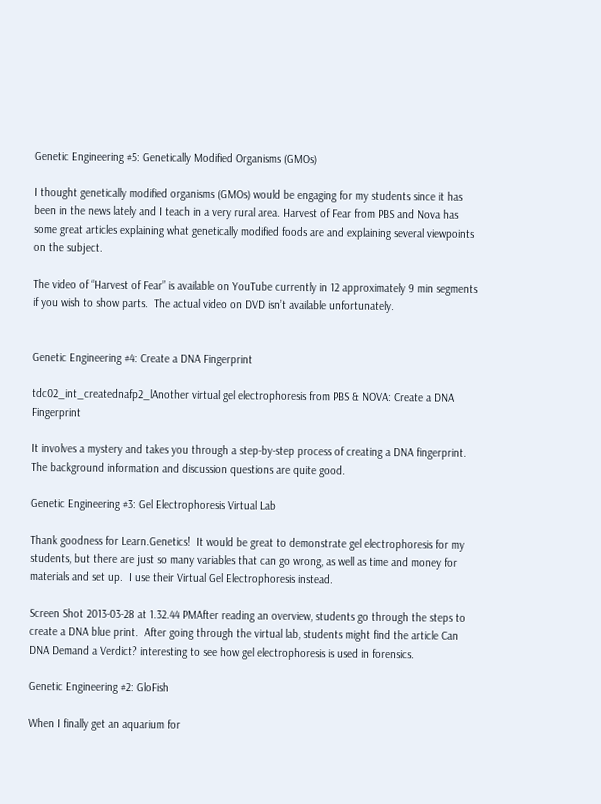Genetic Engineering #5: Genetically Modified Organisms (GMOs)

I thought genetically modified organisms (GMOs) would be engaging for my students since it has been in the news lately and I teach in a very rural area. Harvest of Fear from PBS and Nova has some great articles explaining what genetically modified foods are and explaining several viewpoints on the subject.

The video of “Harvest of Fear” is available on YouTube currently in 12 approximately 9 min segments if you wish to show parts.  The actual video on DVD isn’t available unfortunately.


Genetic Engineering #4: Create a DNA Fingerprint

tdc02_int_creatednafp2_lAnother virtual gel electrophoresis from PBS & NOVA: Create a DNA Fingerprint

It involves a mystery and takes you through a step-by-step process of creating a DNA fingerprint.  The background information and discussion questions are quite good.

Genetic Engineering #3: Gel Electrophoresis Virtual Lab

Thank goodness for Learn.Genetics!  It would be great to demonstrate gel electrophoresis for my students, but there are just so many variables that can go wrong, as well as time and money for materials and set up.  I use their Virtual Gel Electrophoresis instead.

Screen Shot 2013-03-28 at 1.32.44 PMAfter reading an overview, students go through the steps to create a DNA blue print.  After going through the virtual lab, students might find the article Can DNA Demand a Verdict? interesting to see how gel electrophoresis is used in forensics.

Genetic Engineering #2: GloFish

When I finally get an aquarium for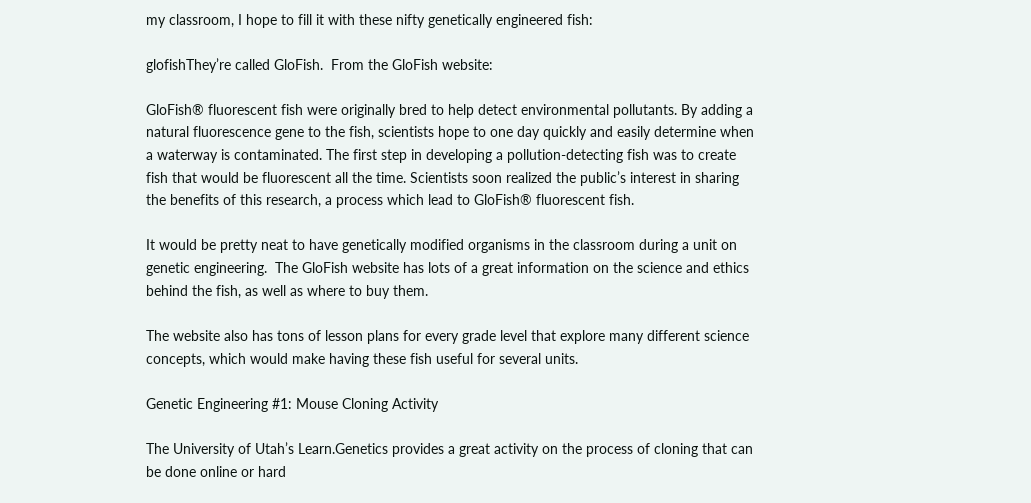my classroom, I hope to fill it with these nifty genetically engineered fish:

glofishThey’re called GloFish.  From the GloFish website:

GloFish® fluorescent fish were originally bred to help detect environmental pollutants. By adding a natural fluorescence gene to the fish, scientists hope to one day quickly and easily determine when a waterway is contaminated. The first step in developing a pollution-detecting fish was to create fish that would be fluorescent all the time. Scientists soon realized the public’s interest in sharing the benefits of this research, a process which lead to GloFish® fluorescent fish.

It would be pretty neat to have genetically modified organisms in the classroom during a unit on genetic engineering.  The GloFish website has lots of a great information on the science and ethics behind the fish, as well as where to buy them.

The website also has tons of lesson plans for every grade level that explore many different science concepts, which would make having these fish useful for several units.

Genetic Engineering #1: Mouse Cloning Activity

The University of Utah’s Learn.Genetics provides a great activity on the process of cloning that can be done online or hard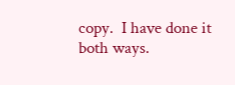copy.  I have done it both ways.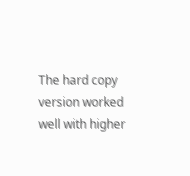The hard copy version worked well with higher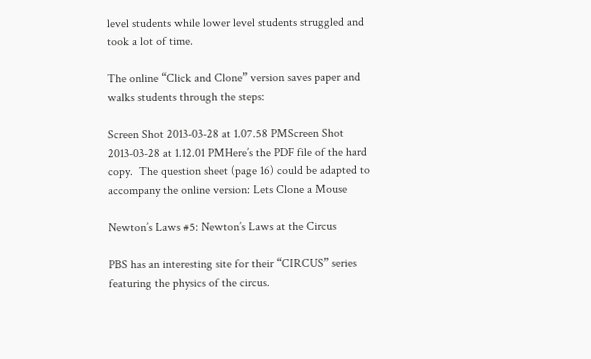level students while lower level students struggled and took a lot of time.

The online “Click and Clone” version saves paper and walks students through the steps:

Screen Shot 2013-03-28 at 1.07.58 PMScreen Shot 2013-03-28 at 1.12.01 PMHere’s the PDF file of the hard copy.  The question sheet (page 16) could be adapted to accompany the online version: Lets Clone a Mouse

Newton’s Laws #5: Newton’s Laws at the Circus

PBS has an interesting site for their “CIRCUS” series featuring the physics of the circus.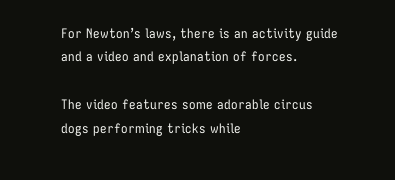For Newton’s laws, there is an activity guide and a video and explanation of forces.

The video features some adorable circus dogs performing tricks while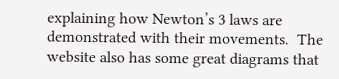explaining how Newton’s 3 laws are demonstrated with their movements.  The website also has some great diagrams that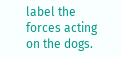label the forces acting on the dogs.